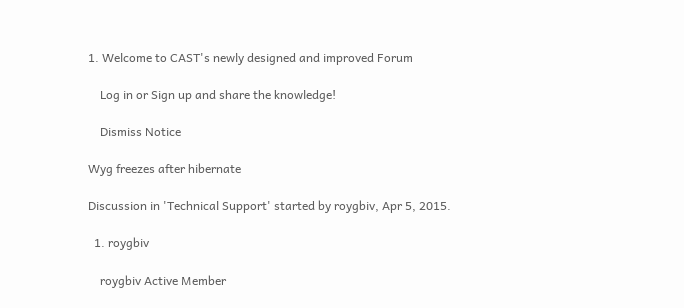1. Welcome to CAST's newly designed and improved Forum

    Log in or Sign up and share the knowledge!

    Dismiss Notice

Wyg freezes after hibernate

Discussion in 'Technical Support' started by roygbiv, Apr 5, 2015.

  1. roygbiv

    roygbiv Active Member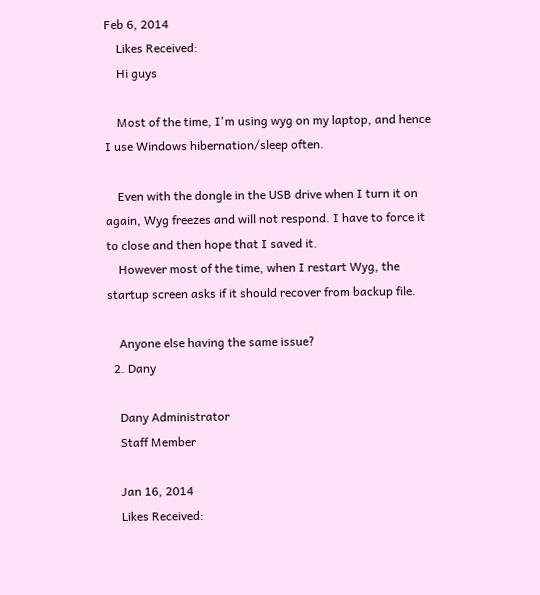Feb 6, 2014
    Likes Received:
    Hi guys

    Most of the time, I'm using wyg on my laptop, and hence I use Windows hibernation/sleep often.

    Even with the dongle in the USB drive when I turn it on again, Wyg freezes and will not respond. I have to force it to close and then hope that I saved it.
    However most of the time, when I restart Wyg, the startup screen asks if it should recover from backup file.

    Anyone else having the same issue?
  2. Dany

    Dany Administrator
    Staff Member

    Jan 16, 2014
    Likes Received: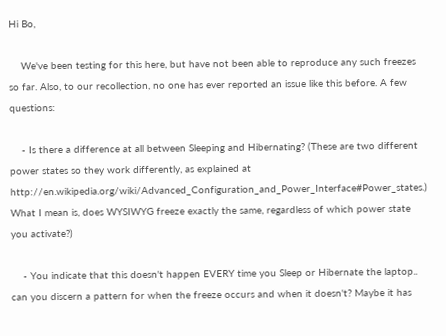Hi Bo,

    We've been testing for this here, but have not been able to reproduce any such freezes so far. Also, to our recollection, no one has ever reported an issue like this before. A few questions:

    - Is there a difference at all between Sleeping and Hibernating? (These are two different power states so they work differently, as explained at http://en.wikipedia.org/wiki/Advanced_Configuration_and_Power_Interface#Power_states.) What I mean is, does WYSIWYG freeze exactly the same, regardless of which power state you activate?)

    - You indicate that this doesn't happen EVERY time you Sleep or Hibernate the laptop.. can you discern a pattern for when the freeze occurs and when it doesn't? Maybe it has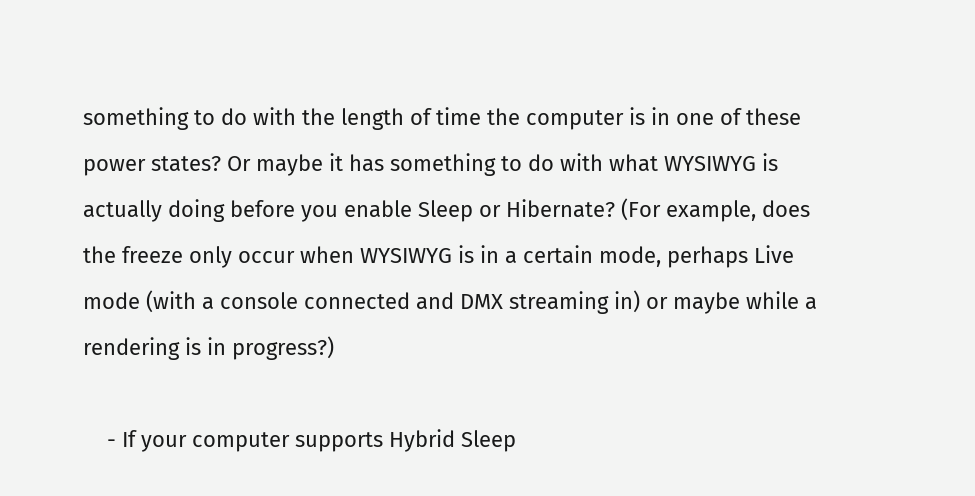something to do with the length of time the computer is in one of these power states? Or maybe it has something to do with what WYSIWYG is actually doing before you enable Sleep or Hibernate? (For example, does the freeze only occur when WYSIWYG is in a certain mode, perhaps Live mode (with a console connected and DMX streaming in) or maybe while a rendering is in progress?)

    - If your computer supports Hybrid Sleep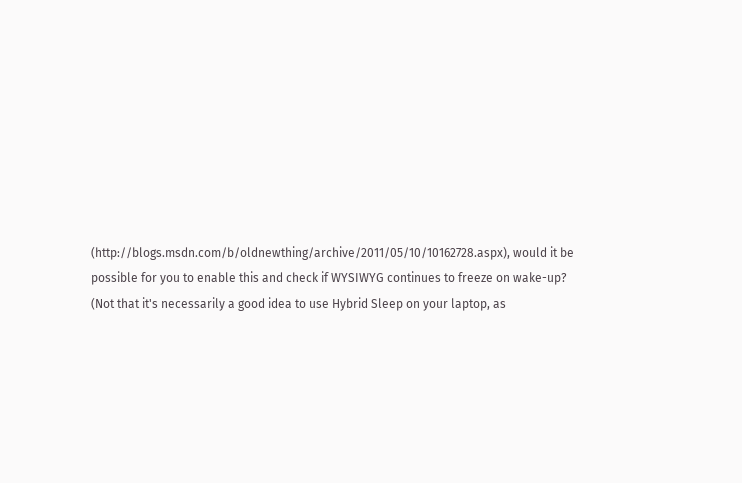(http://blogs.msdn.com/b/oldnewthing/archive/2011/05/10/10162728.aspx), would it be possible for you to enable this and check if WYSIWYG continues to freeze on wake-up? (Not that it's necessarily a good idea to use Hybrid Sleep on your laptop, as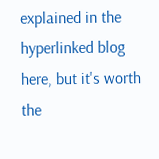explained in the hyperlinked blog here, but it's worth the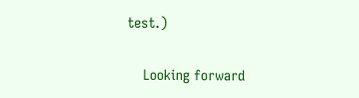test.)

    Looking forward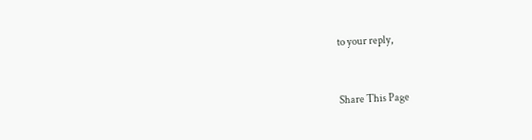to your reply,


Share This Page